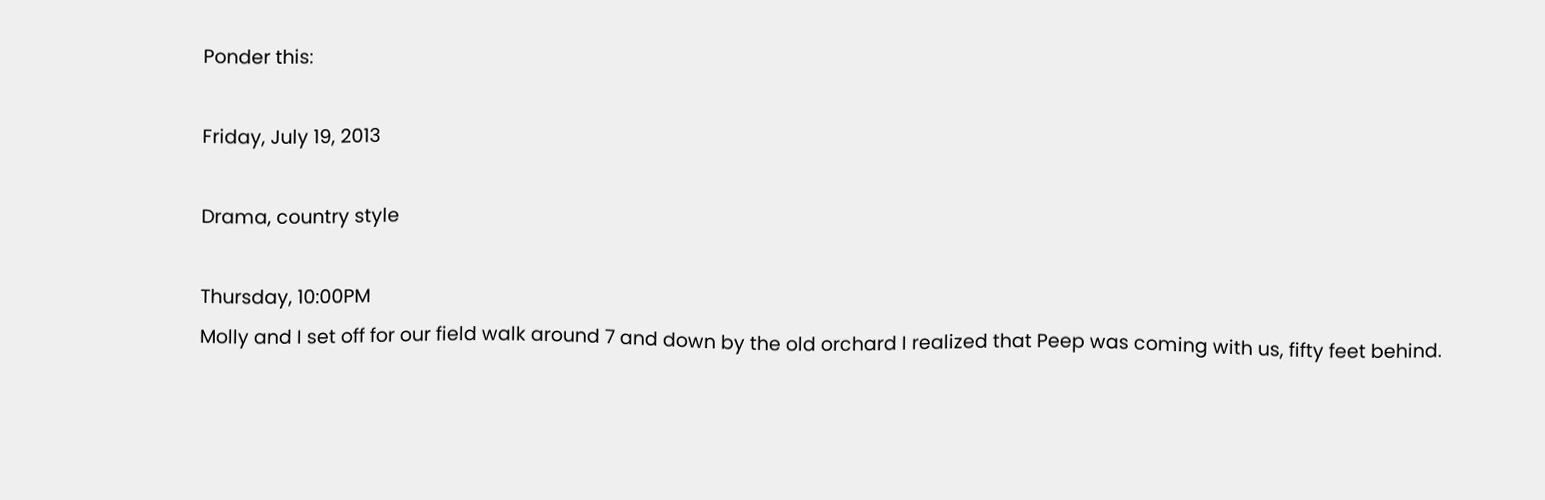Ponder this:

Friday, July 19, 2013

Drama, country style

Thursday, 10:00PM
Molly and I set off for our field walk around 7 and down by the old orchard I realized that Peep was coming with us, fifty feet behind.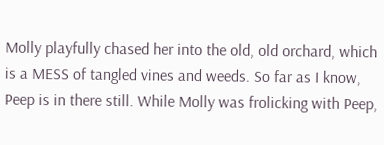Molly playfully chased her into the old, old orchard, which is a MESS of tangled vines and weeds. So far as I know, Peep is in there still. While Molly was frolicking with Peep,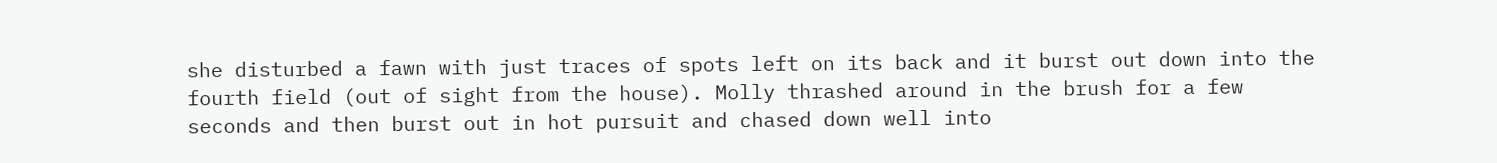she disturbed a fawn with just traces of spots left on its back and it burst out down into the fourth field (out of sight from the house). Molly thrashed around in the brush for a few seconds and then burst out in hot pursuit and chased down well into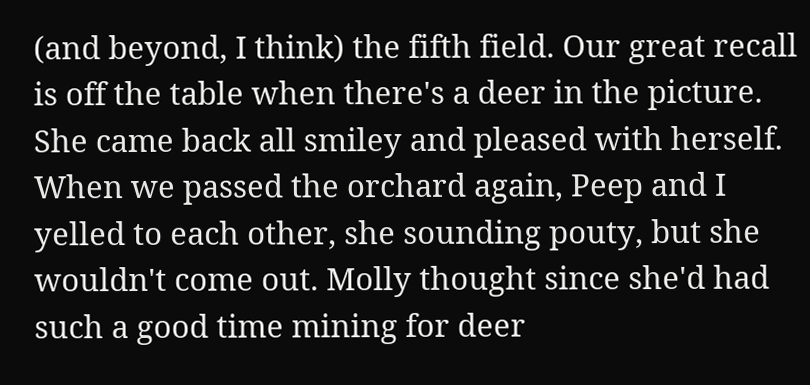(and beyond, I think) the fifth field. Our great recall is off the table when there's a deer in the picture. She came back all smiley and pleased with herself. When we passed the orchard again, Peep and I yelled to each other, she sounding pouty, but she wouldn't come out. Molly thought since she'd had such a good time mining for deer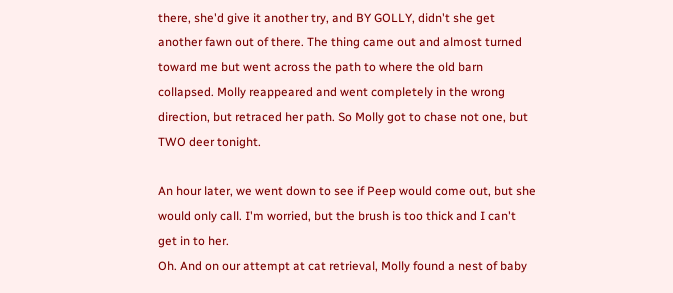there, she'd give it another try, and BY GOLLY, didn't she get another fawn out of there. The thing came out and almost turned toward me but went across the path to where the old barn collapsed. Molly reappeared and went completely in the wrong direction, but retraced her path. So Molly got to chase not one, but TWO deer tonight.

An hour later, we went down to see if Peep would come out, but she would only call. I'm worried, but the brush is too thick and I can't get in to her.
Oh. And on our attempt at cat retrieval, Molly found a nest of baby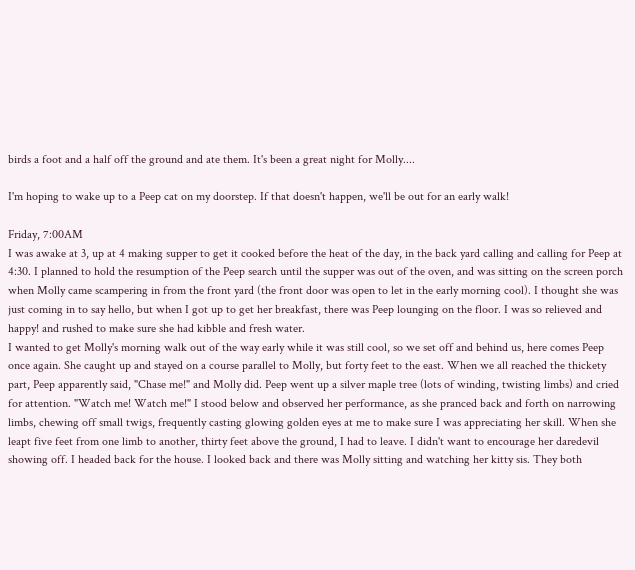birds a foot and a half off the ground and ate them. It's been a great night for Molly....

I'm hoping to wake up to a Peep cat on my doorstep. If that doesn't happen, we'll be out for an early walk!

Friday, 7:00AM
I was awake at 3, up at 4 making supper to get it cooked before the heat of the day, in the back yard calling and calling for Peep at 4:30. I planned to hold the resumption of the Peep search until the supper was out of the oven, and was sitting on the screen porch when Molly came scampering in from the front yard (the front door was open to let in the early morning cool). I thought she was just coming in to say hello, but when I got up to get her breakfast, there was Peep lounging on the floor. I was so relieved and happy! and rushed to make sure she had kibble and fresh water.
I wanted to get Molly's morning walk out of the way early while it was still cool, so we set off and behind us, here comes Peep once again. She caught up and stayed on a course parallel to Molly, but forty feet to the east. When we all reached the thickety part, Peep apparently said, "Chase me!" and Molly did. Peep went up a silver maple tree (lots of winding, twisting limbs) and cried for attention. "Watch me! Watch me!" I stood below and observed her performance, as she pranced back and forth on narrowing limbs, chewing off small twigs, frequently casting glowing golden eyes at me to make sure I was appreciating her skill. When she leapt five feet from one limb to another, thirty feet above the ground, I had to leave. I didn't want to encourage her daredevil showing off. I headed back for the house. I looked back and there was Molly sitting and watching her kitty sis. They both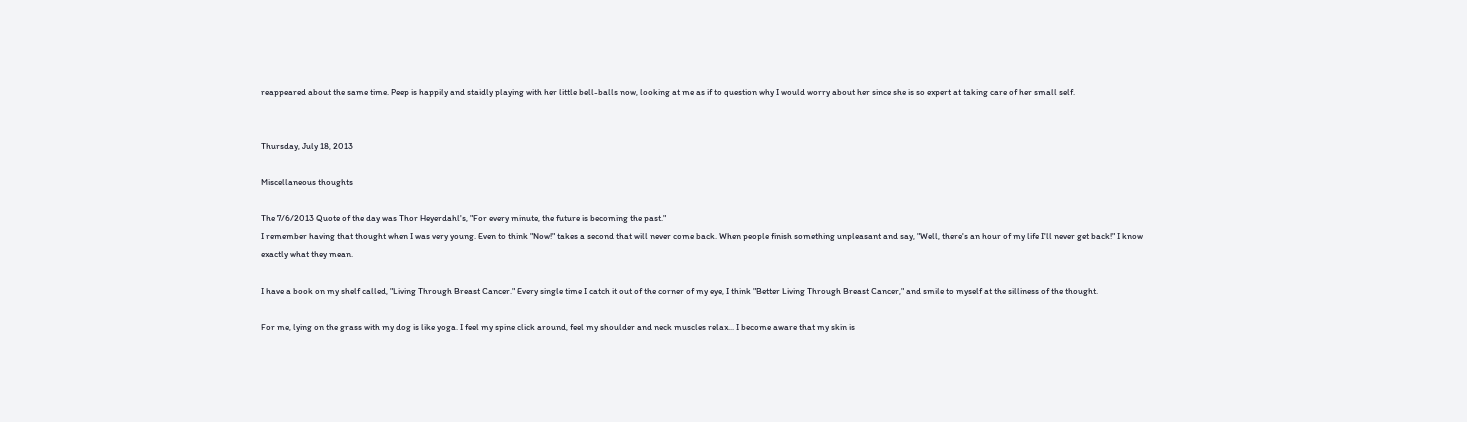reappeared about the same time. Peep is happily and staidly playing with her little bell-balls now, looking at me as if to question why I would worry about her since she is so expert at taking care of her small self.


Thursday, July 18, 2013

Miscellaneous thoughts

The 7/6/2013 Quote of the day was Thor Heyerdahl's, "For every minute, the future is becoming the past."
I remember having that thought when I was very young. Even to think "Now!" takes a second that will never come back. When people finish something unpleasant and say, "Well, there's an hour of my life I'll never get back!" I know exactly what they mean.

I have a book on my shelf called, "Living Through Breast Cancer." Every single time I catch it out of the corner of my eye, I think "Better Living Through Breast Cancer," and smile to myself at the silliness of the thought.

For me, lying on the grass with my dog is like yoga. I feel my spine click around, feel my shoulder and neck muscles relax... I become aware that my skin is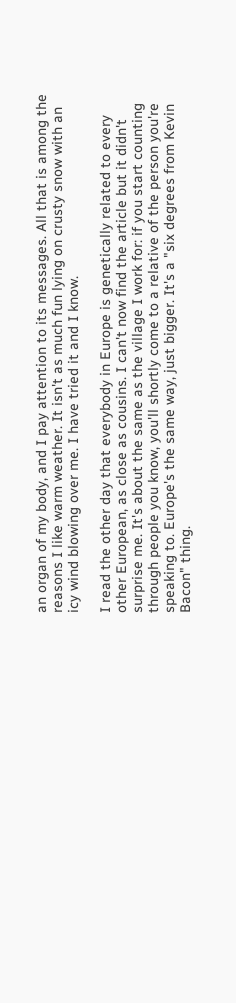an organ of my body, and I pay attention to its messages. All that is among the reasons I like warm weather. It isn't as much fun lying on crusty snow with an icy wind blowing over me. I have tried it and I know.

I read the other day that everybody in Europe is genetically related to every other European, as close as cousins. I can't now find the article but it didn't surprise me. It's about the same as the village I work for: if you start counting through people you know, you'll shortly come to a relative of the person you're speaking to. Europe's the same way, just bigger. It's a "six degrees from Kevin Bacon" thing.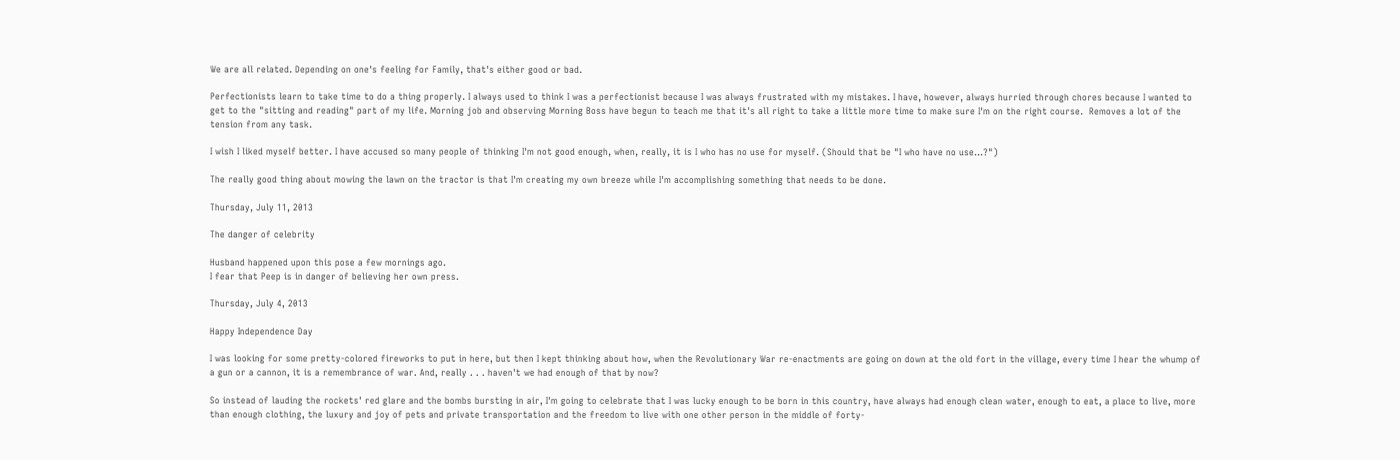We are all related. Depending on one's feeling for Family, that's either good or bad.

Perfectionists learn to take time to do a thing properly. I always used to think I was a perfectionist because I was always frustrated with my mistakes. I have, however, always hurried through chores because I wanted to get to the "sitting and reading" part of my life. Morning job and observing Morning Boss have begun to teach me that it's all right to take a little more time to make sure I'm on the right course.  Removes a lot of the tension from any task.

I wish I liked myself better. I have accused so many people of thinking I'm not good enough, when, really, it is I who has no use for myself. (Should that be "I who have no use...?")

The really good thing about mowing the lawn on the tractor is that I'm creating my own breeze while I'm accomplishing something that needs to be done.

Thursday, July 11, 2013

The danger of celebrity

Husband happened upon this pose a few mornings ago.
I fear that Peep is in danger of believing her own press.

Thursday, July 4, 2013

Happy Independence Day

I was looking for some pretty-colored fireworks to put in here, but then I kept thinking about how, when the Revolutionary War re-enactments are going on down at the old fort in the village, every time I hear the whump of a gun or a cannon, it is a remembrance of war. And, really . . . haven't we had enough of that by now?

So instead of lauding the rockets' red glare and the bombs bursting in air, I'm going to celebrate that I was lucky enough to be born in this country, have always had enough clean water, enough to eat, a place to live, more than enough clothing, the luxury and joy of pets and private transportation and the freedom to live with one other person in the middle of forty-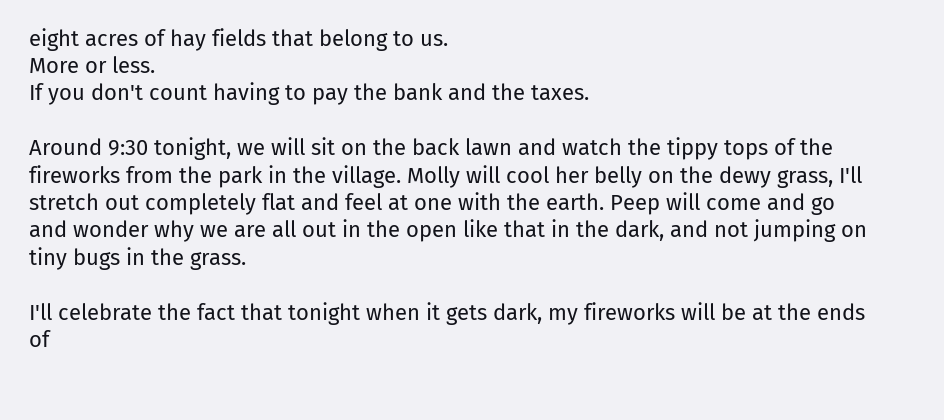eight acres of hay fields that belong to us.
More or less.
If you don't count having to pay the bank and the taxes.

Around 9:30 tonight, we will sit on the back lawn and watch the tippy tops of the fireworks from the park in the village. Molly will cool her belly on the dewy grass, I'll stretch out completely flat and feel at one with the earth. Peep will come and go and wonder why we are all out in the open like that in the dark, and not jumping on tiny bugs in the grass.

I'll celebrate the fact that tonight when it gets dark, my fireworks will be at the ends of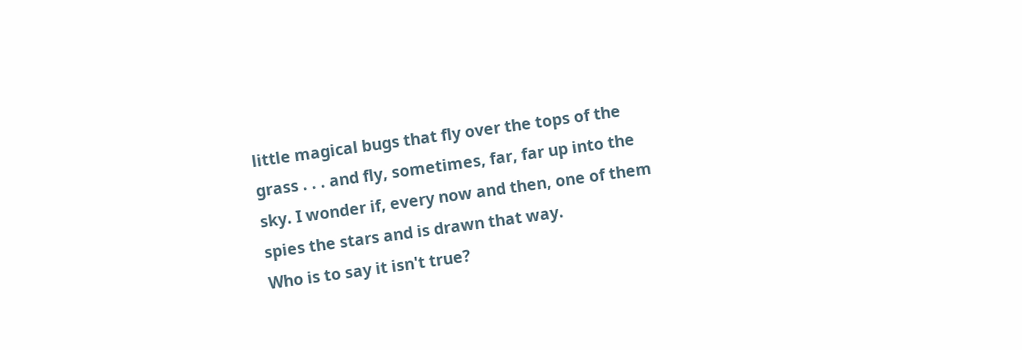little magical bugs that fly over the tops of the grass . . . and fly, sometimes, far, far up into the sky. I wonder if, every now and then, one of them spies the stars and is drawn that way.
Who is to say it isn't true?